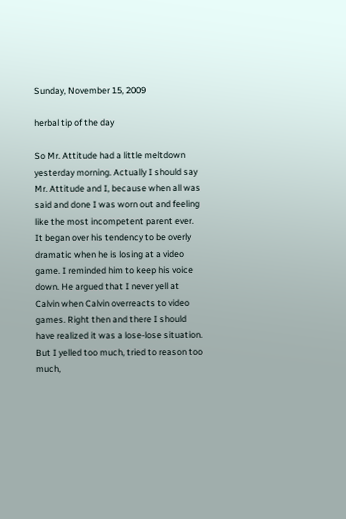Sunday, November 15, 2009

herbal tip of the day

So Mr. Attitude had a little meltdown yesterday morning. Actually I should say Mr. Attitude and I, because when all was said and done I was worn out and feeling like the most incompetent parent ever. It began over his tendency to be overly dramatic when he is losing at a video game. I reminded him to keep his voice down. He argued that I never yell at Calvin when Calvin overreacts to video games. Right then and there I should have realized it was a lose-lose situation. But I yelled too much, tried to reason too much,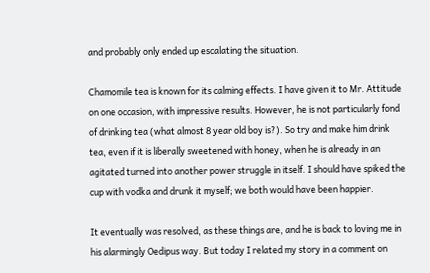and probably only ended up escalating the situation.

Chamomile tea is known for its calming effects. I have given it to Mr. Attitude on one occasion, with impressive results. However, he is not particularly fond of drinking tea (what almost 8 year old boy is?). So try and make him drink tea, even if it is liberally sweetened with honey, when he is already in an agitated turned into another power struggle in itself. I should have spiked the cup with vodka and drunk it myself; we both would have been happier.

It eventually was resolved, as these things are, and he is back to loving me in his alarmingly Oedipus way. But today I related my story in a comment on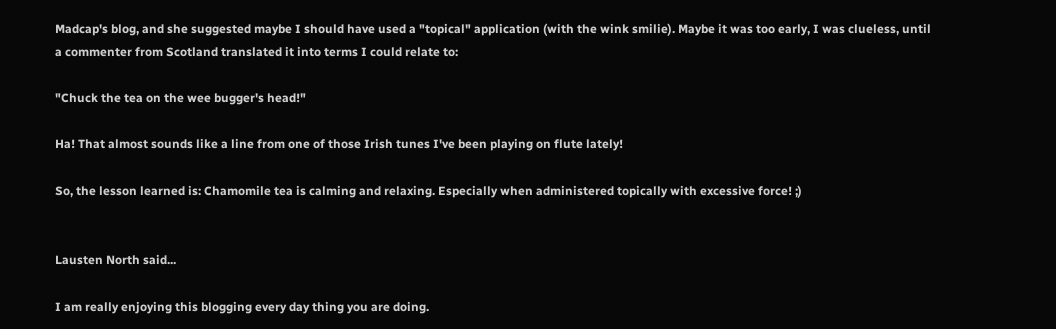Madcap's blog, and she suggested maybe I should have used a "topical" application (with the wink smilie). Maybe it was too early, I was clueless, until a commenter from Scotland translated it into terms I could relate to:

"Chuck the tea on the wee bugger's head!"

Ha! That almost sounds like a line from one of those Irish tunes I've been playing on flute lately!

So, the lesson learned is: Chamomile tea is calming and relaxing. Especially when administered topically with excessive force! ;)


Lausten North said...

I am really enjoying this blogging every day thing you are doing.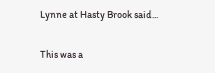Lynne at Hasty Brook said...

This was a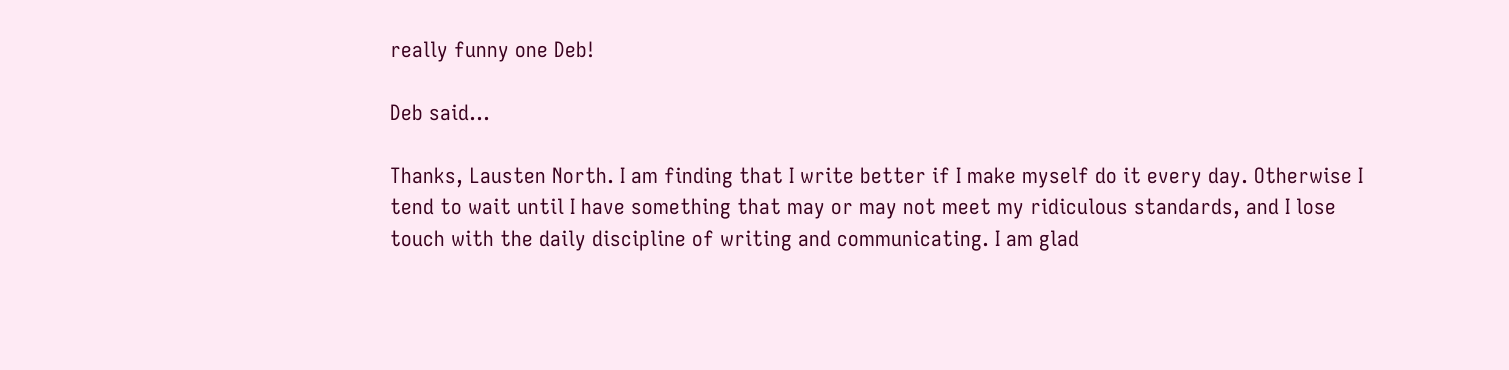really funny one Deb!

Deb said...

Thanks, Lausten North. I am finding that I write better if I make myself do it every day. Otherwise I tend to wait until I have something that may or may not meet my ridiculous standards, and I lose touch with the daily discipline of writing and communicating. I am glad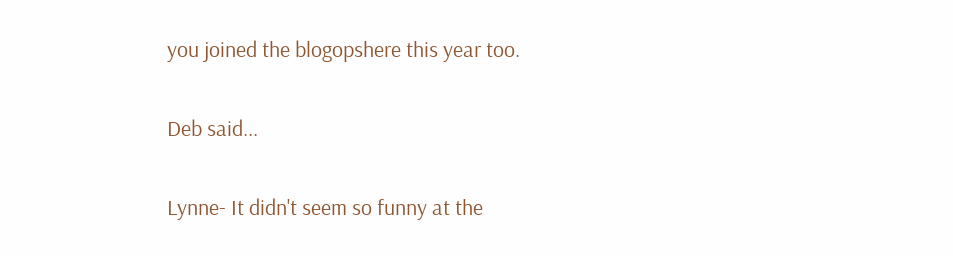you joined the blogopshere this year too.

Deb said...

Lynne- It didn't seem so funny at the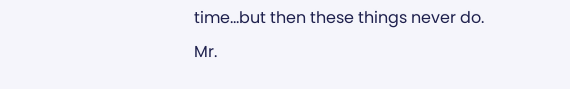time...but then these things never do. Mr.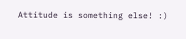Attitude is something else! :)